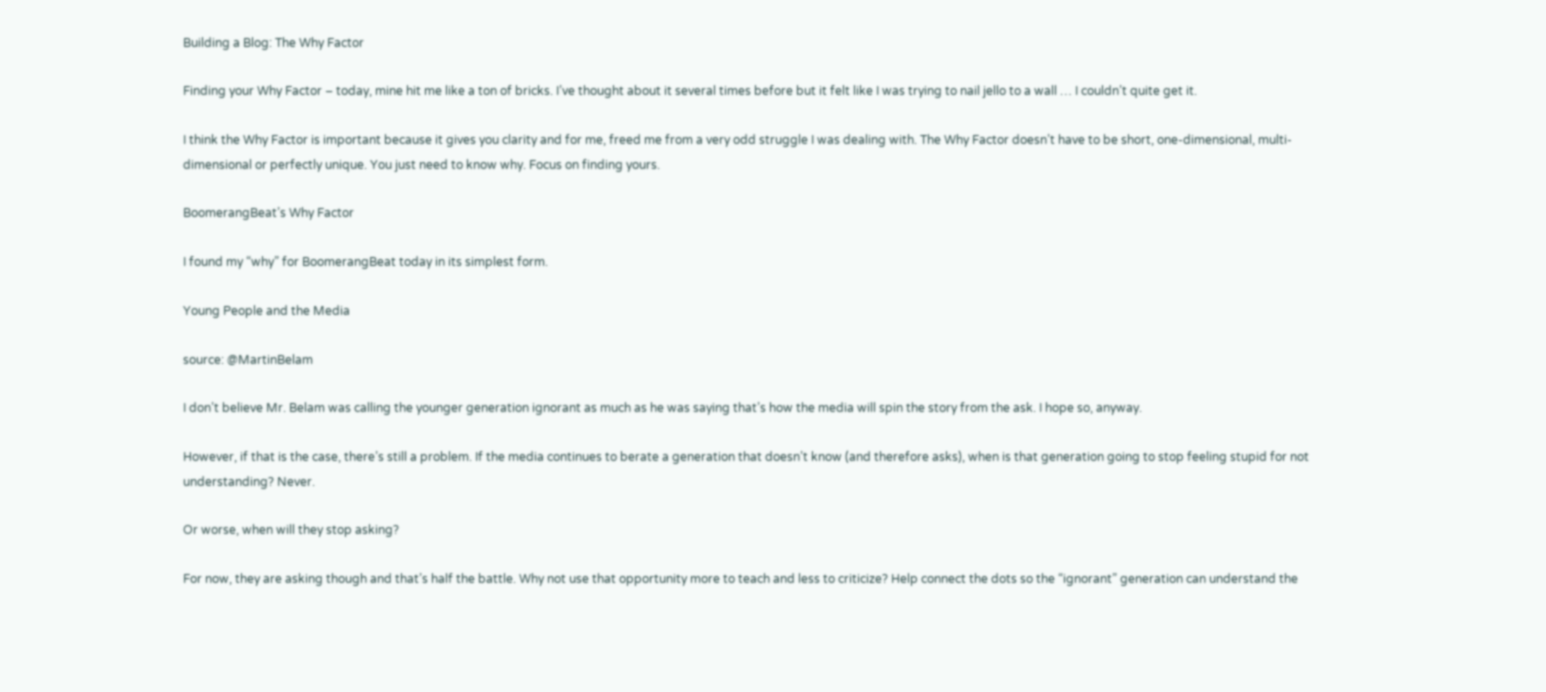Building a Blog: The Why Factor

Finding your Why Factor – today, mine hit me like a ton of bricks. I’ve thought about it several times before but it felt like I was trying to nail jello to a wall … I couldn’t quite get it.

I think the Why Factor is important because it gives you clarity and for me, freed me from a very odd struggle I was dealing with. The Why Factor doesn’t have to be short, one-dimensional, multi-dimensional or perfectly unique. You just need to know why. Focus on finding yours.

BoomerangBeat’s Why Factor

I found my “why” for BoomerangBeat today in its simplest form.

Young People and the Media

source: @MartinBelam

I don’t believe Mr. Belam was calling the younger generation ignorant as much as he was saying that’s how the media will spin the story from the ask. I hope so, anyway.

However, if that is the case, there’s still a problem. If the media continues to berate a generation that doesn’t know (and therefore asks), when is that generation going to stop feeling stupid for not understanding? Never.

Or worse, when will they stop asking?

For now, they are asking though and that’s half the battle. Why not use that opportunity more to teach and less to criticize? Help connect the dots so the “ignorant” generation can understand the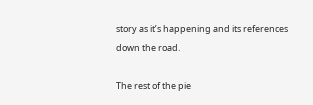story as it’s happening and its references down the road.

The rest of the pie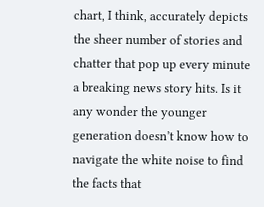chart, I think, accurately depicts the sheer number of stories and chatter that pop up every minute a breaking news story hits. Is it any wonder the younger generation doesn’t know how to navigate the white noise to find the facts that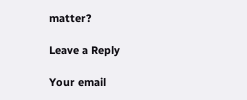matter?

Leave a Reply

Your email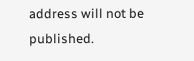address will not be published.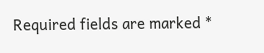Required fields are marked *